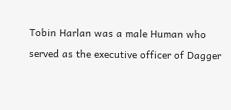Tobin Harlan was a male Human who served as the executive officer of Dagger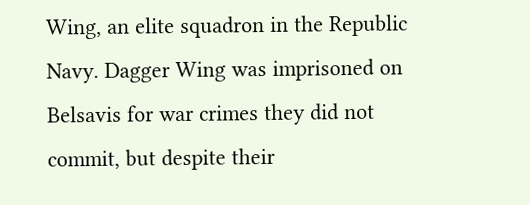Wing, an elite squadron in the Republic Navy. Dagger Wing was imprisoned on Belsavis for war crimes they did not commit, but despite their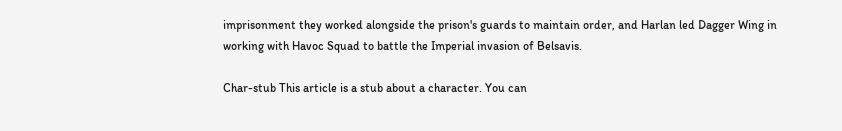imprisonment they worked alongside the prison's guards to maintain order, and Harlan led Dagger Wing in working with Havoc Squad to battle the Imperial invasion of Belsavis.

Char-stub This article is a stub about a character. You can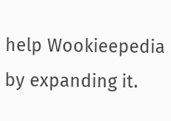help Wookieepedia by expanding it.